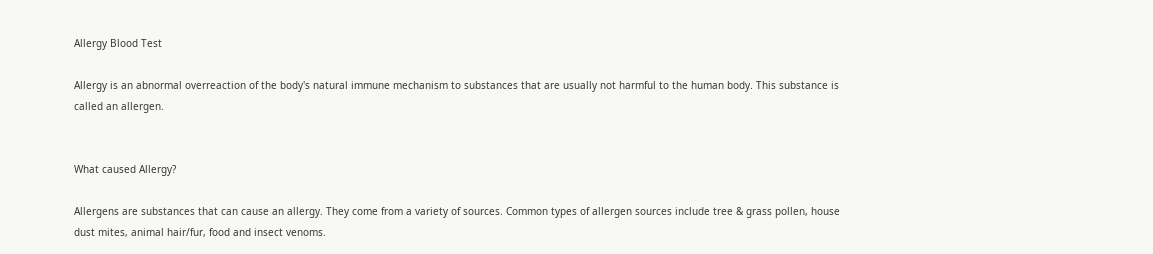Allergy Blood Test

Allergy is an abnormal overreaction of the body's natural immune mechanism to substances that are usually not harmful to the human body. This substance is called an allergen.


What caused Allergy?

Allergens are substances that can cause an allergy. They come from a variety of sources. Common types of allergen sources include tree & grass pollen, house dust mites, animal hair/fur, food and insect venoms.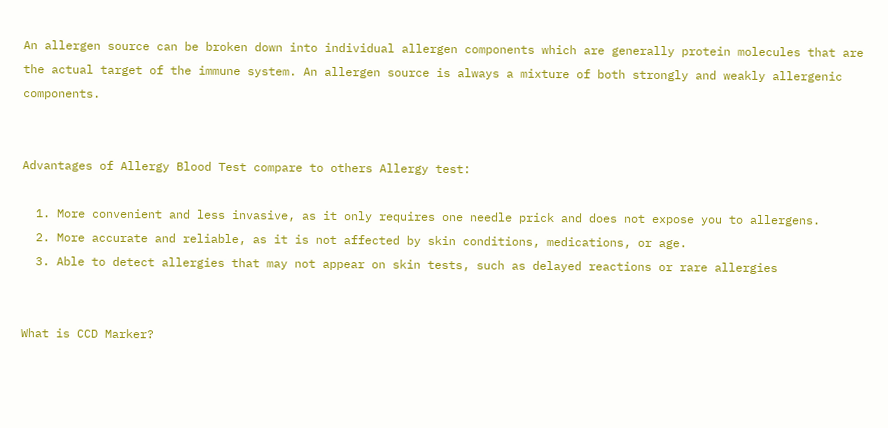An allergen source can be broken down into individual allergen components which are generally protein molecules that are the actual target of the immune system. An allergen source is always a mixture of both strongly and weakly allergenic components.


Advantages of Allergy Blood Test compare to others Allergy test:

  1. More convenient and less invasive, as it only requires one needle prick and does not expose you to allergens.
  2. More accurate and reliable, as it is not affected by skin conditions, medications, or age.
  3. Able to detect allergies that may not appear on skin tests, such as delayed reactions or rare allergies


What is CCD Marker?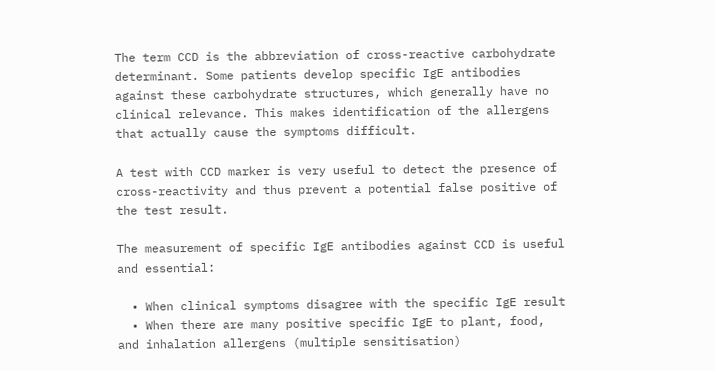The term CCD is the abbreviation of cross-reactive carbohydrate determinant. Some patients develop specific IgE antibodies against these carbohydrate structures, which generally have no clinical relevance. This makes identification of the allergens that actually cause the symptoms difficult.

A test with CCD marker is very useful to detect the presence of cross-reactivity and thus prevent a potential false positive of the test result.

The measurement of specific IgE antibodies against CCD is useful and essential:

  • When clinical symptoms disagree with the specific IgE result
  • When there are many positive specific IgE to plant, food, and inhalation allergens (multiple sensitisation)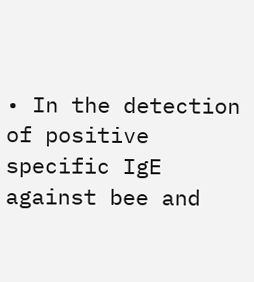• In the detection of positive specific IgE against bee and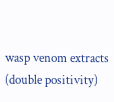wasp venom extracts (double positivity)